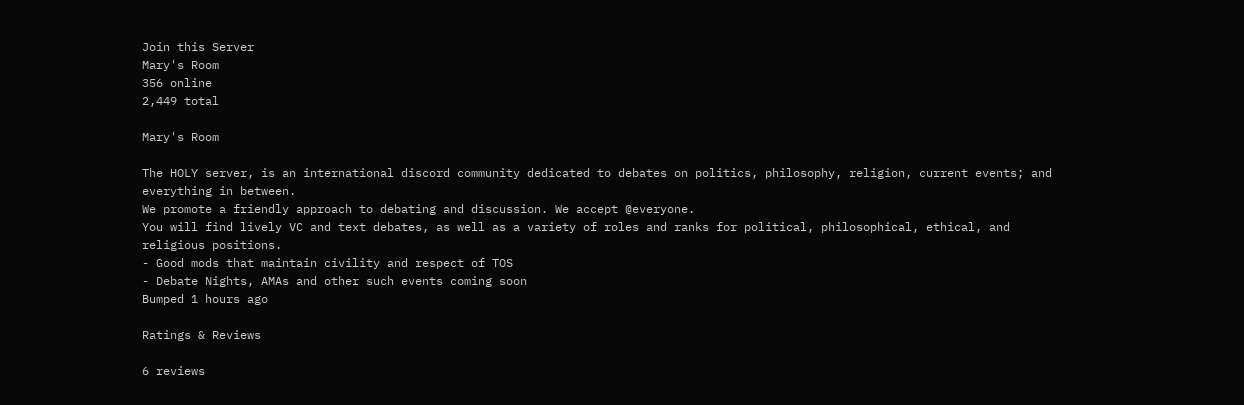Join this Server
Mary's Room
356 online
2,449 total

Mary's Room

The HOLY server, is an international discord community dedicated to debates on politics, philosophy, religion, current events; and everything in between.
We promote a friendly approach to debating and discussion. We accept @everyone.
You will find lively VC and text debates, as well as a variety of roles and ranks for political, philosophical, ethical, and religious positions.
- Good mods that maintain civility and respect of TOS
- Debate Nights, AMAs and other such events coming soon
Bumped 1 hours ago

Ratings & Reviews

6 reviews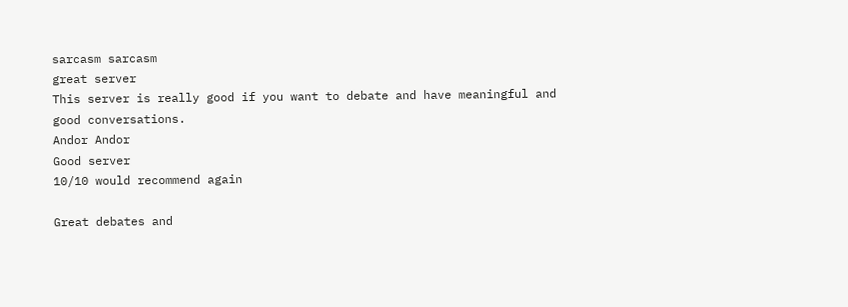sarcasm sarcasm
great server
This server is really good if you want to debate and have meaningful and good conversations.
Andor Andor
Good server
10/10 would recommend again

Great debates and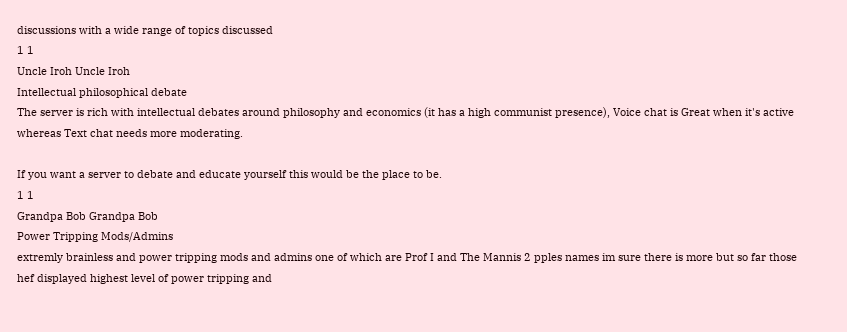discussions with a wide range of topics discussed
1 1
Uncle Iroh Uncle Iroh
Intellectual philosophical debate
The server is rich with intellectual debates around philosophy and economics (it has a high communist presence), Voice chat is Great when it's active whereas Text chat needs more moderating.

If you want a server to debate and educate yourself this would be the place to be.
1 1
Grandpa Bob Grandpa Bob
Power Tripping Mods/Admins
extremly brainless and power tripping mods and admins one of which are Prof I and The Mannis 2 pples names im sure there is more but so far those hef displayed highest level of power tripping and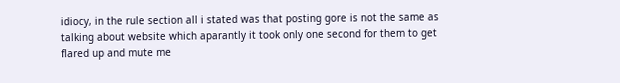idiocy, in the rule section all i stated was that posting gore is not the same as talking about website which aparantly it took only one second for them to get flared up and mute me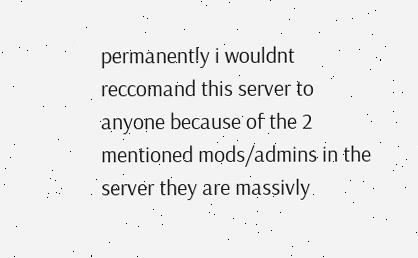permanently i wouldnt reccomand this server to anyone because of the 2 mentioned mods/admins in the server they are massivly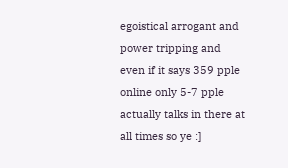egoistical arrogant and power tripping and even if it says 359 pple online only 5-7 pple actually talks in there at all times so ye :]